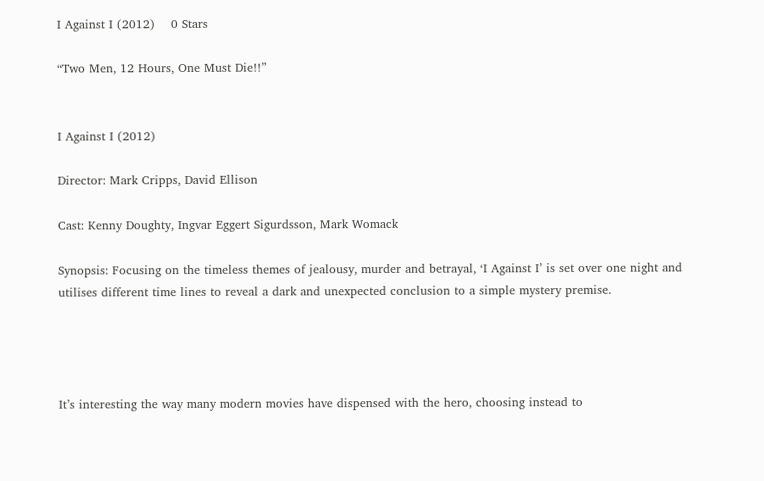I Against I (2012)    0 Stars

“Two Men, 12 Hours, One Must Die!!”


I Against I (2012)

Director: Mark Cripps, David Ellison

Cast: Kenny Doughty, Ingvar Eggert Sigurdsson, Mark Womack

Synopsis: Focusing on the timeless themes of jealousy, murder and betrayal, ‘I Against I’ is set over one night and utilises different time lines to reveal a dark and unexpected conclusion to a simple mystery premise.




It’s interesting the way many modern movies have dispensed with the hero, choosing instead to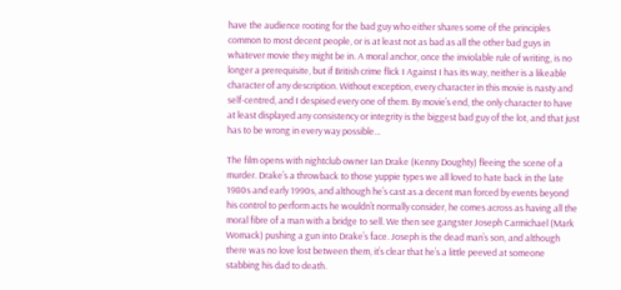have the audience rooting for the bad guy who either shares some of the principles common to most decent people, or is at least not as bad as all the other bad guys in whatever movie they might be in. A moral anchor, once the inviolable rule of writing, is no longer a prerequisite, but if British crime flick I Against I has its way, neither is a likeable character of any description. Without exception, every character in this movie is nasty and self-centred, and I despised every one of them. By movie’s end, the only character to have at least displayed any consistency or integrity is the biggest bad guy of the lot, and that just has to be wrong in every way possible…

The film opens with nightclub owner Ian Drake (Kenny Doughty) fleeing the scene of a murder. Drake’s a throwback to those yuppie types we all loved to hate back in the late 1980s and early 1990s, and although he’s cast as a decent man forced by events beyond his control to perform acts he wouldn’t normally consider, he comes across as having all the moral fibre of a man with a bridge to sell. We then see gangster Joseph Carmichael (Mark Womack) pushing a gun into Drake’s face. Joseph is the dead man’s son, and although there was no love lost between them, it’s clear that he’s a little peeved at someone stabbing his dad to death.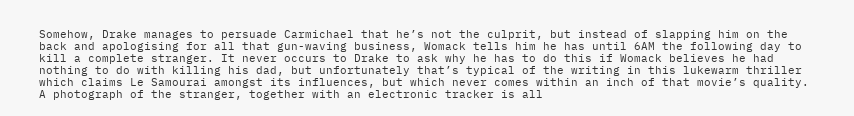Somehow, Drake manages to persuade Carmichael that he’s not the culprit, but instead of slapping him on the back and apologising for all that gun-waving business, Womack tells him he has until 6AM the following day to kill a complete stranger. It never occurs to Drake to ask why he has to do this if Womack believes he had nothing to do with killing his dad, but unfortunately that’s typical of the writing in this lukewarm thriller which claims Le Samourai amongst its influences, but which never comes within an inch of that movie’s quality. A photograph of the stranger, together with an electronic tracker is all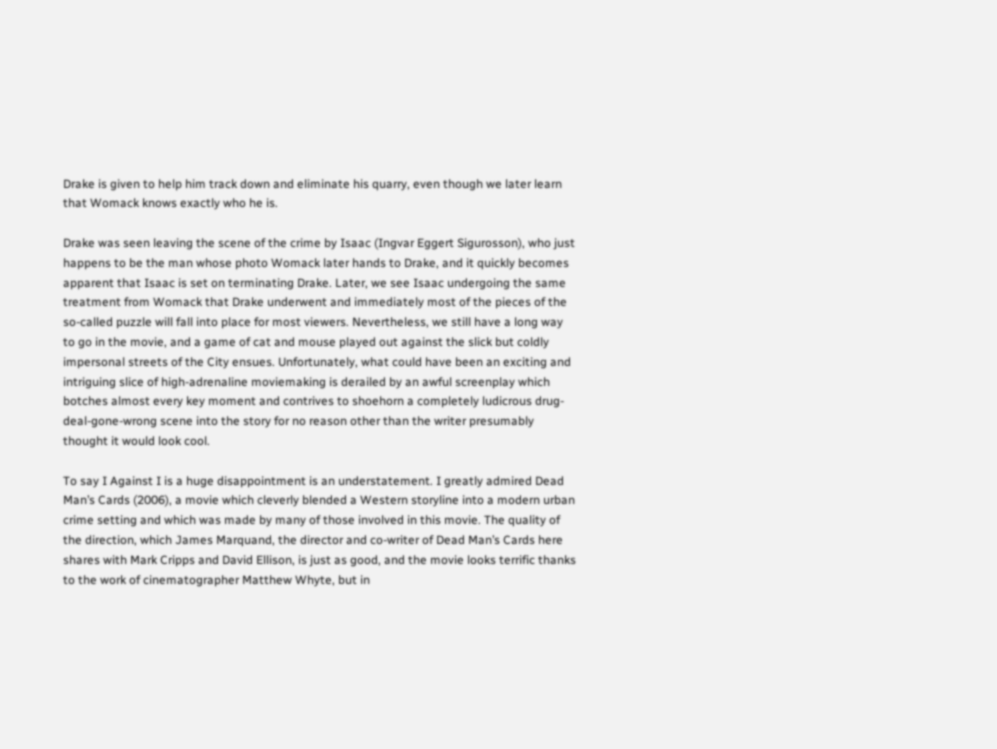Drake is given to help him track down and eliminate his quarry, even though we later learn that Womack knows exactly who he is.

Drake was seen leaving the scene of the crime by Isaac (Ingvar Eggert Sigurosson), who just happens to be the man whose photo Womack later hands to Drake, and it quickly becomes apparent that Isaac is set on terminating Drake. Later, we see Isaac undergoing the same treatment from Womack that Drake underwent and immediately most of the pieces of the so-called puzzle will fall into place for most viewers. Nevertheless, we still have a long way to go in the movie, and a game of cat and mouse played out against the slick but coldly impersonal streets of the City ensues. Unfortunately, what could have been an exciting and intriguing slice of high-adrenaline moviemaking is derailed by an awful screenplay which botches almost every key moment and contrives to shoehorn a completely ludicrous drug-deal-gone-wrong scene into the story for no reason other than the writer presumably thought it would look cool.

To say I Against I is a huge disappointment is an understatement. I greatly admired Dead Man’s Cards (2006), a movie which cleverly blended a Western storyline into a modern urban crime setting and which was made by many of those involved in this movie. The quality of the direction, which James Marquand, the director and co-writer of Dead Man’s Cards here shares with Mark Cripps and David Ellison, is just as good, and the movie looks terrific thanks to the work of cinematographer Matthew Whyte, but in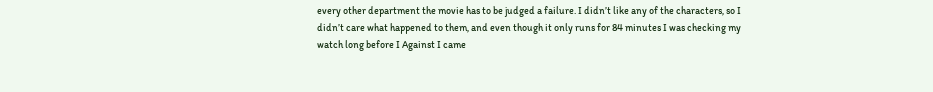every other department the movie has to be judged a failure. I didn’t like any of the characters, so I didn’t care what happened to them, and even though it only runs for 84 minutes I was checking my watch long before I Against I came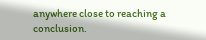anywhere close to reaching a conclusion.